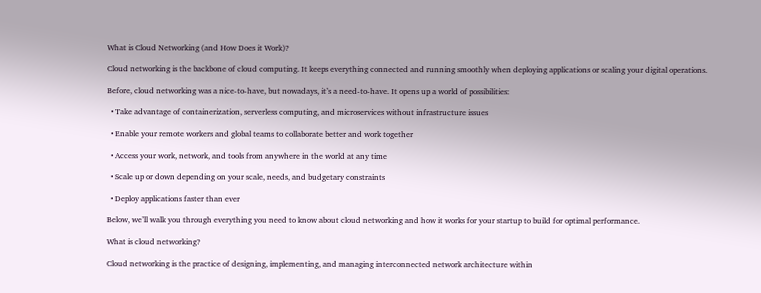What is Cloud Networking (and How Does it Work)?

Cloud networking is the backbone of cloud computing. It keeps everything connected and running smoothly when deploying applications or scaling your digital operations.

Before, cloud networking was a nice-to-have, but nowadays, it’s a need-to-have. It opens up a world of possibilities:

  • Take advantage of containerization, serverless computing, and microservices without infrastructure issues

  • Enable your remote workers and global teams to collaborate better and work together

  • Access your work, network, and tools from anywhere in the world at any time

  • Scale up or down depending on your scale, needs, and budgetary constraints

  • Deploy applications faster than ever

Below, we’ll walk you through everything you need to know about cloud networking and how it works for your startup to build for optimal performance.

What is cloud networking?

Cloud networking is the practice of designing, implementing, and managing interconnected network architecture within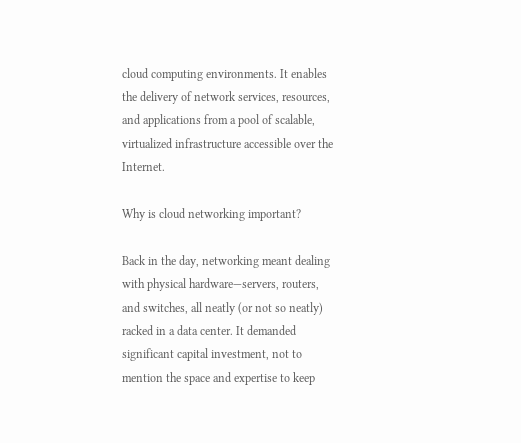cloud computing environments. It enables the delivery of network services, resources, and applications from a pool of scalable, virtualized infrastructure accessible over the Internet.

Why is cloud networking important?

Back in the day, networking meant dealing with physical hardware—servers, routers, and switches, all neatly (or not so neatly) racked in a data center. It demanded significant capital investment, not to mention the space and expertise to keep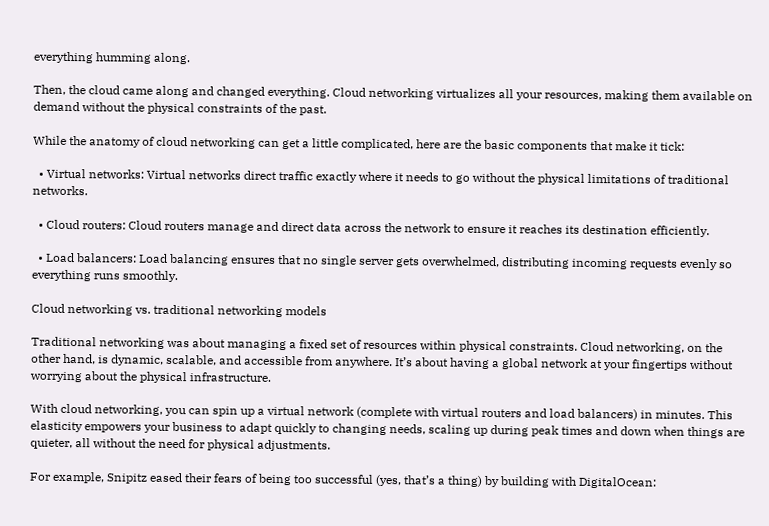everything humming along.

Then, the cloud came along and changed everything. Cloud networking virtualizes all your resources, making them available on demand without the physical constraints of the past.

While the anatomy of cloud networking can get a little complicated, here are the basic components that make it tick:

  • Virtual networks: Virtual networks direct traffic exactly where it needs to go without the physical limitations of traditional networks.

  • Cloud routers: Cloud routers manage and direct data across the network to ensure it reaches its destination efficiently.

  • Load balancers: Load balancing ensures that no single server gets overwhelmed, distributing incoming requests evenly so everything runs smoothly.

Cloud networking vs. traditional networking models

Traditional networking was about managing a fixed set of resources within physical constraints. Cloud networking, on the other hand, is dynamic, scalable, and accessible from anywhere. It’s about having a global network at your fingertips without worrying about the physical infrastructure.

With cloud networking, you can spin up a virtual network (complete with virtual routers and load balancers) in minutes. This elasticity empowers your business to adapt quickly to changing needs, scaling up during peak times and down when things are quieter, all without the need for physical adjustments.

For example, Snipitz eased their fears of being too successful (yes, that’s a thing) by building with DigitalOcean: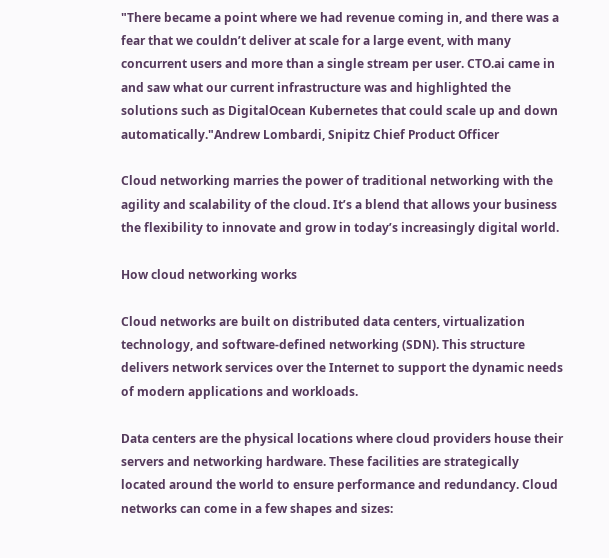"There became a point where we had revenue coming in, and there was a fear that we couldn’t deliver at scale for a large event, with many concurrent users and more than a single stream per user. CTO.ai came in and saw what our current infrastructure was and highlighted the solutions such as DigitalOcean Kubernetes that could scale up and down automatically."Andrew Lombardi, Snipitz Chief Product Officer

Cloud networking marries the power of traditional networking with the agility and scalability of the cloud. It’s a blend that allows your business the flexibility to innovate and grow in today’s increasingly digital world.

How cloud networking works

Cloud networks are built on distributed data centers, virtualization technology, and software-defined networking (SDN). This structure delivers network services over the Internet to support the dynamic needs of modern applications and workloads.

Data centers are the physical locations where cloud providers house their servers and networking hardware. These facilities are strategically located around the world to ensure performance and redundancy. Cloud networks can come in a few shapes and sizes: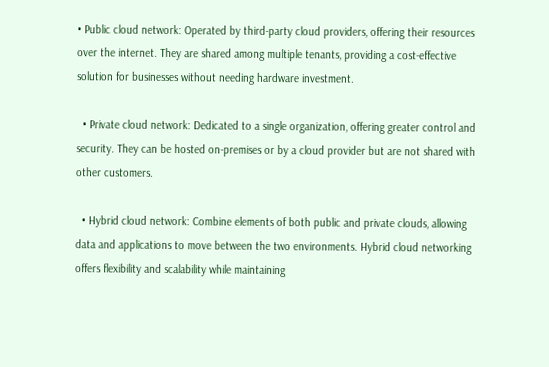• Public cloud network: Operated by third-party cloud providers, offering their resources over the internet. They are shared among multiple tenants, providing a cost-effective solution for businesses without needing hardware investment.

  • Private cloud network: Dedicated to a single organization, offering greater control and security. They can be hosted on-premises or by a cloud provider but are not shared with other customers.

  • Hybrid cloud network: Combine elements of both public and private clouds, allowing data and applications to move between the two environments. Hybrid cloud networking offers flexibility and scalability while maintaining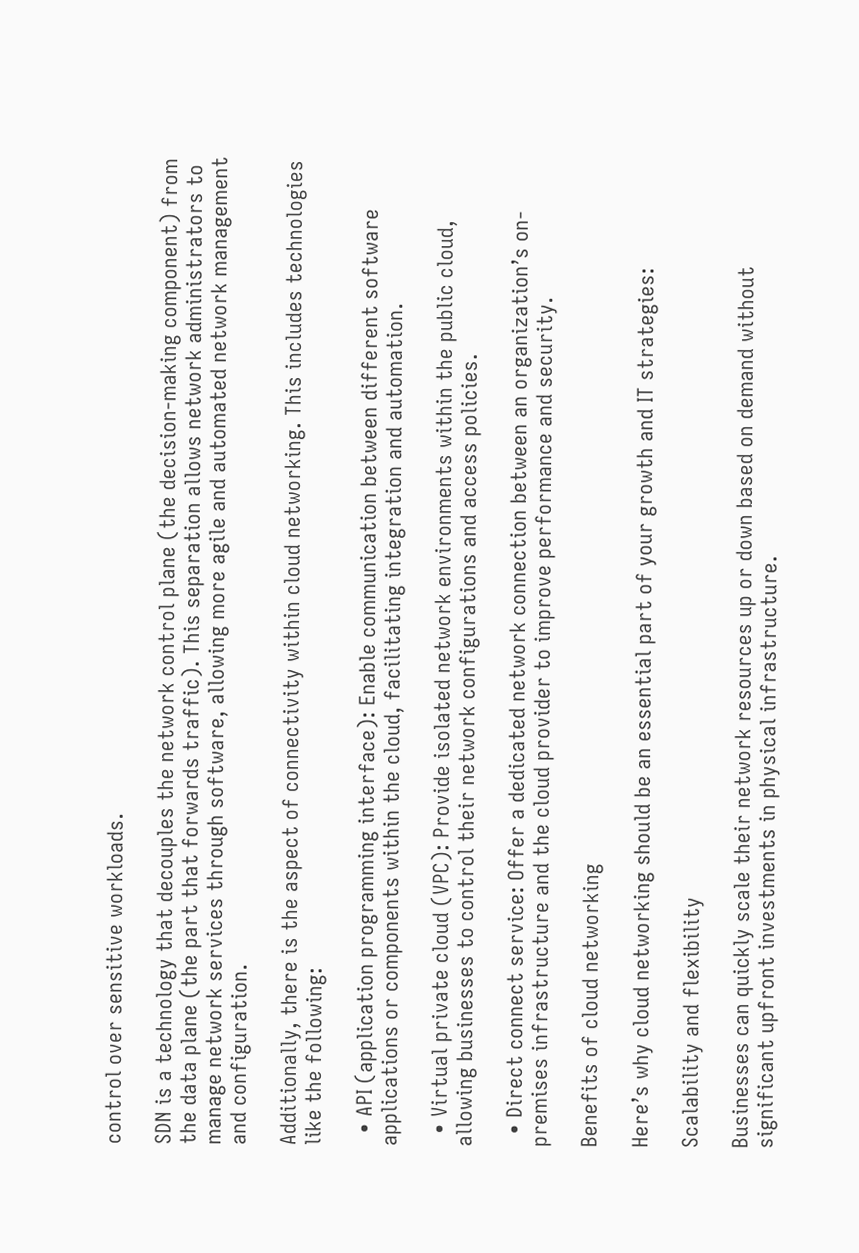control over sensitive workloads.

SDN is a technology that decouples the network control plane (the decision-making component) from the data plane (the part that forwards traffic). This separation allows network administrators to manage network services through software, allowing more agile and automated network management and configuration.

Additionally, there is the aspect of connectivity within cloud networking. This includes technologies like the following:

  • API (application programming interface): Enable communication between different software applications or components within the cloud, facilitating integration and automation.

  • Virtual private cloud (VPC): Provide isolated network environments within the public cloud, allowing businesses to control their network configurations and access policies.

  • Direct connect service: Offer a dedicated network connection between an organization’s on-premises infrastructure and the cloud provider to improve performance and security.

Benefits of cloud networking

Here’s why cloud networking should be an essential part of your growth and IT strategies:

Scalability and flexibility

Businesses can quickly scale their network resources up or down based on demand without significant upfront investments in physical infrastructure.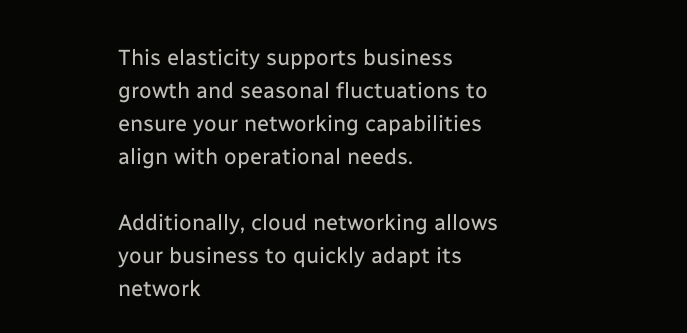This elasticity supports business growth and seasonal fluctuations to ensure your networking capabilities align with operational needs.

Additionally, cloud networking allows your business to quickly adapt its network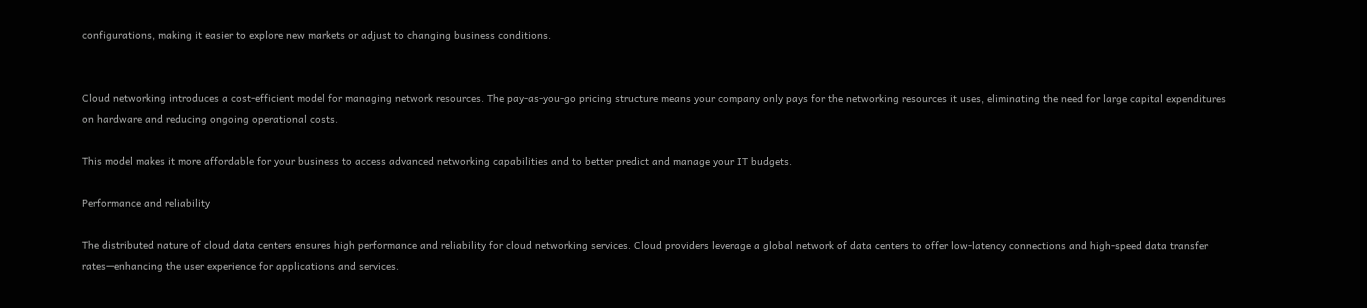configurations, making it easier to explore new markets or adjust to changing business conditions.


Cloud networking introduces a cost-efficient model for managing network resources. The pay-as-you-go pricing structure means your company only pays for the networking resources it uses, eliminating the need for large capital expenditures on hardware and reducing ongoing operational costs.

This model makes it more affordable for your business to access advanced networking capabilities and to better predict and manage your IT budgets.

Performance and reliability

The distributed nature of cloud data centers ensures high performance and reliability for cloud networking services. Cloud providers leverage a global network of data centers to offer low-latency connections and high-speed data transfer rates—enhancing the user experience for applications and services.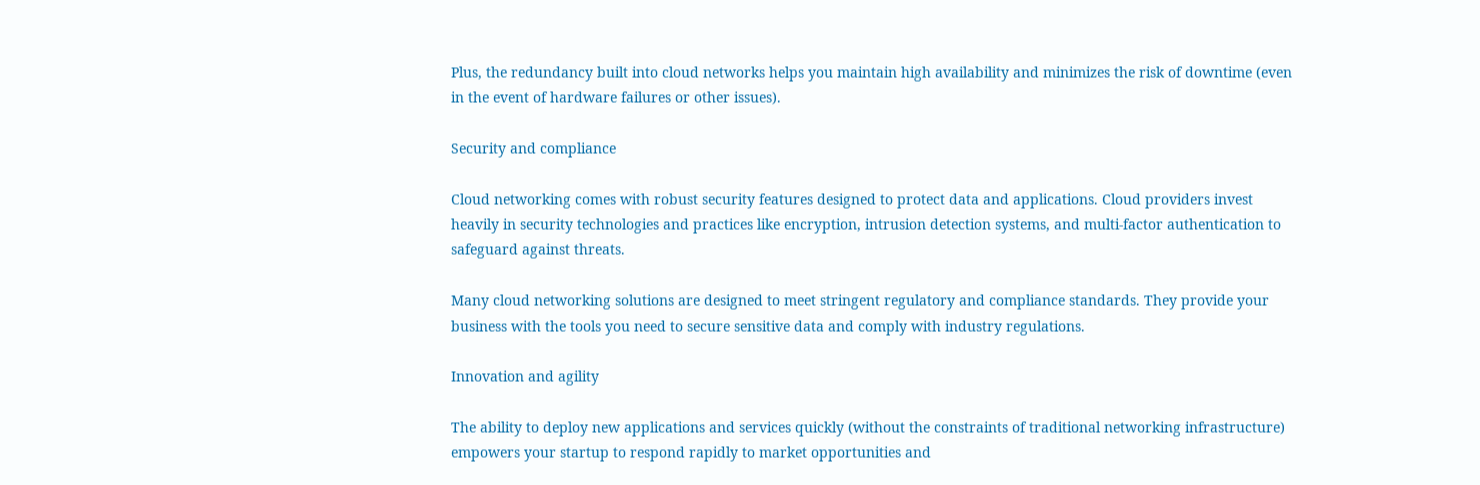Plus, the redundancy built into cloud networks helps you maintain high availability and minimizes the risk of downtime (even in the event of hardware failures or other issues).

Security and compliance

Cloud networking comes with robust security features designed to protect data and applications. Cloud providers invest heavily in security technologies and practices like encryption, intrusion detection systems, and multi-factor authentication to safeguard against threats.

Many cloud networking solutions are designed to meet stringent regulatory and compliance standards. They provide your business with the tools you need to secure sensitive data and comply with industry regulations.

Innovation and agility

The ability to deploy new applications and services quickly (without the constraints of traditional networking infrastructure) empowers your startup to respond rapidly to market opportunities and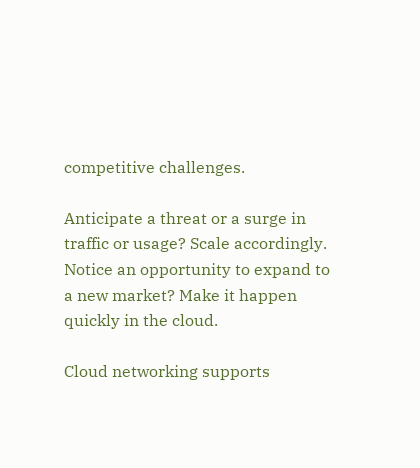competitive challenges.

Anticipate a threat or a surge in traffic or usage? Scale accordingly. Notice an opportunity to expand to a new market? Make it happen quickly in the cloud.

Cloud networking supports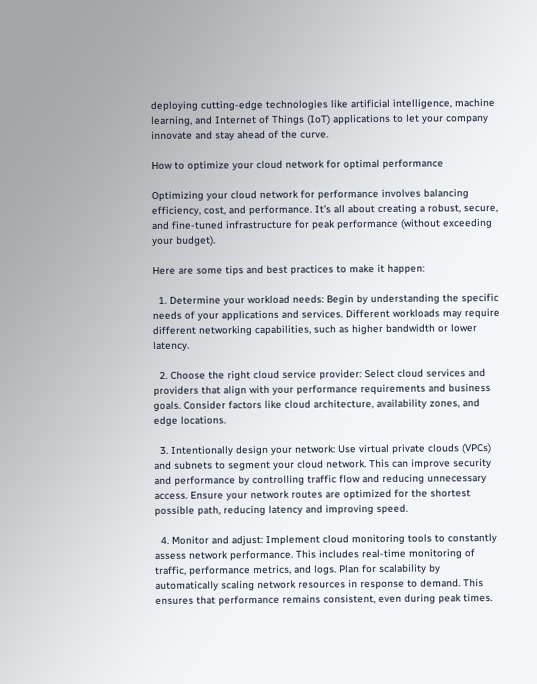deploying cutting-edge technologies like artificial intelligence, machine learning, and Internet of Things (IoT) applications to let your company innovate and stay ahead of the curve.

How to optimize your cloud network for optimal performance

Optimizing your cloud network for performance involves balancing efficiency, cost, and performance. It’s all about creating a robust, secure, and fine-tuned infrastructure for peak performance (without exceeding your budget).

Here are some tips and best practices to make it happen:

  1. Determine your workload needs: Begin by understanding the specific needs of your applications and services. Different workloads may require different networking capabilities, such as higher bandwidth or lower latency.

  2. Choose the right cloud service provider: Select cloud services and providers that align with your performance requirements and business goals. Consider factors like cloud architecture, availability zones, and edge locations.

  3. Intentionally design your network: Use virtual private clouds (VPCs) and subnets to segment your cloud network. This can improve security and performance by controlling traffic flow and reducing unnecessary access. Ensure your network routes are optimized for the shortest possible path, reducing latency and improving speed.

  4. Monitor and adjust: Implement cloud monitoring tools to constantly assess network performance. This includes real-time monitoring of traffic, performance metrics, and logs. Plan for scalability by automatically scaling network resources in response to demand. This ensures that performance remains consistent, even during peak times.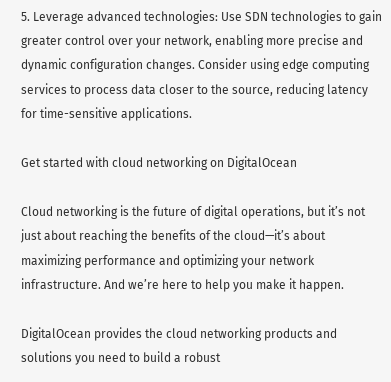5. Leverage advanced technologies: Use SDN technologies to gain greater control over your network, enabling more precise and dynamic configuration changes. Consider using edge computing services to process data closer to the source, reducing latency for time-sensitive applications.

Get started with cloud networking on DigitalOcean

Cloud networking is the future of digital operations, but it’s not just about reaching the benefits of the cloud—it’s about maximizing performance and optimizing your network infrastructure. And we’re here to help you make it happen.

DigitalOcean provides the cloud networking products and solutions you need to build a robust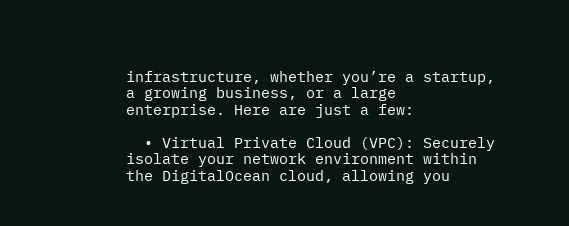infrastructure, whether you’re a startup, a growing business, or a large enterprise. Here are just a few:

  • Virtual Private Cloud (VPC): Securely isolate your network environment within the DigitalOcean cloud, allowing you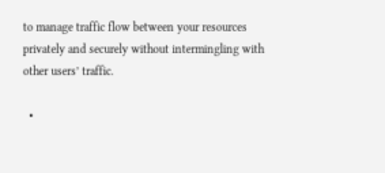to manage traffic flow between your resources privately and securely without intermingling with other users’ traffic.

  •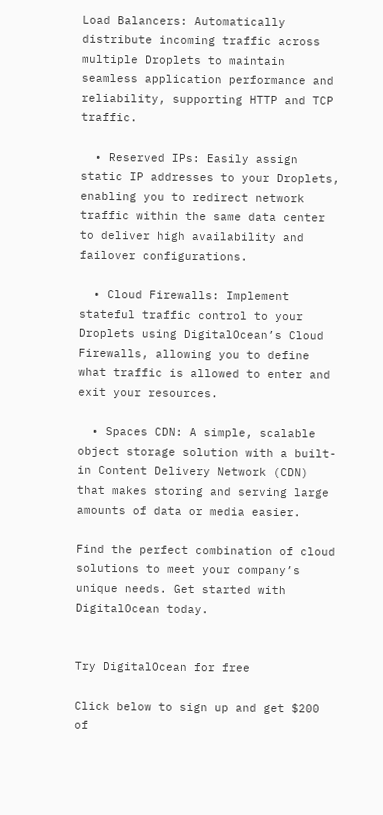Load Balancers: Automatically distribute incoming traffic across multiple Droplets to maintain seamless application performance and reliability, supporting HTTP and TCP traffic.

  • Reserved IPs: Easily assign static IP addresses to your Droplets, enabling you to redirect network traffic within the same data center to deliver high availability and failover configurations.

  • Cloud Firewalls: Implement stateful traffic control to your Droplets using DigitalOcean’s Cloud Firewalls, allowing you to define what traffic is allowed to enter and exit your resources.

  • Spaces CDN: A simple, scalable object storage solution with a built-in Content Delivery Network (CDN) that makes storing and serving large amounts of data or media easier.

Find the perfect combination of cloud solutions to meet your company’s unique needs. Get started with DigitalOcean today.


Try DigitalOcean for free

Click below to sign up and get $200 of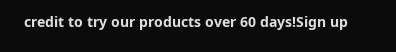credit to try our products over 60 days!Sign up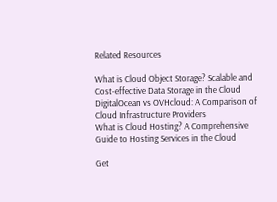Related Resources

What is Cloud Object Storage? Scalable and Cost-effective Data Storage in the Cloud
DigitalOcean vs OVHcloud: A Comparison of Cloud Infrastructure Providers
What is Cloud Hosting? A Comprehensive Guide to Hosting Services in the Cloud

Get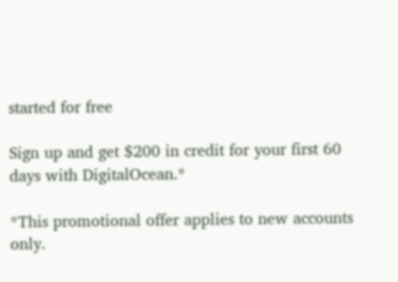started for free

Sign up and get $200 in credit for your first 60 days with DigitalOcean.*

*This promotional offer applies to new accounts only.